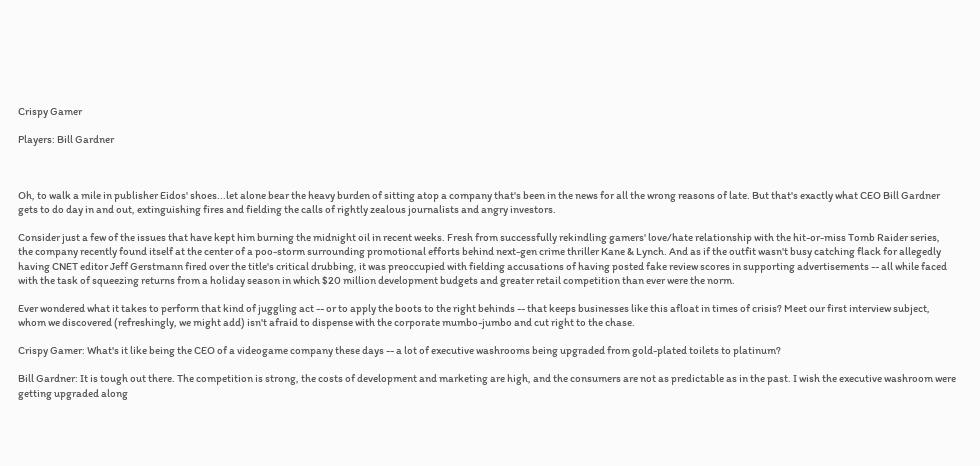Crispy Gamer

Players: Bill Gardner



Oh, to walk a mile in publisher Eidos' shoes...let alone bear the heavy burden of sitting atop a company that's been in the news for all the wrong reasons of late. But that's exactly what CEO Bill Gardner gets to do day in and out, extinguishing fires and fielding the calls of rightly zealous journalists and angry investors.

Consider just a few of the issues that have kept him burning the midnight oil in recent weeks. Fresh from successfully rekindling gamers' love/hate relationship with the hit-or-miss Tomb Raider series, the company recently found itself at the center of a poo-storm surrounding promotional efforts behind next-gen crime thriller Kane & Lynch. And as if the outfit wasn't busy catching flack for allegedly having CNET editor Jeff Gerstmann fired over the title's critical drubbing, it was preoccupied with fielding accusations of having posted fake review scores in supporting advertisements -- all while faced with the task of squeezing returns from a holiday season in which $20 million development budgets and greater retail competition than ever were the norm.

Ever wondered what it takes to perform that kind of juggling act -- or to apply the boots to the right behinds -- that keeps businesses like this afloat in times of crisis? Meet our first interview subject, whom we discovered (refreshingly, we might add) isn't afraid to dispense with the corporate mumbo-jumbo and cut right to the chase.

Crispy Gamer: What's it like being the CEO of a videogame company these days -- a lot of executive washrooms being upgraded from gold-plated toilets to platinum?

Bill Gardner: It is tough out there. The competition is strong, the costs of development and marketing are high, and the consumers are not as predictable as in the past. I wish the executive washroom were getting upgraded along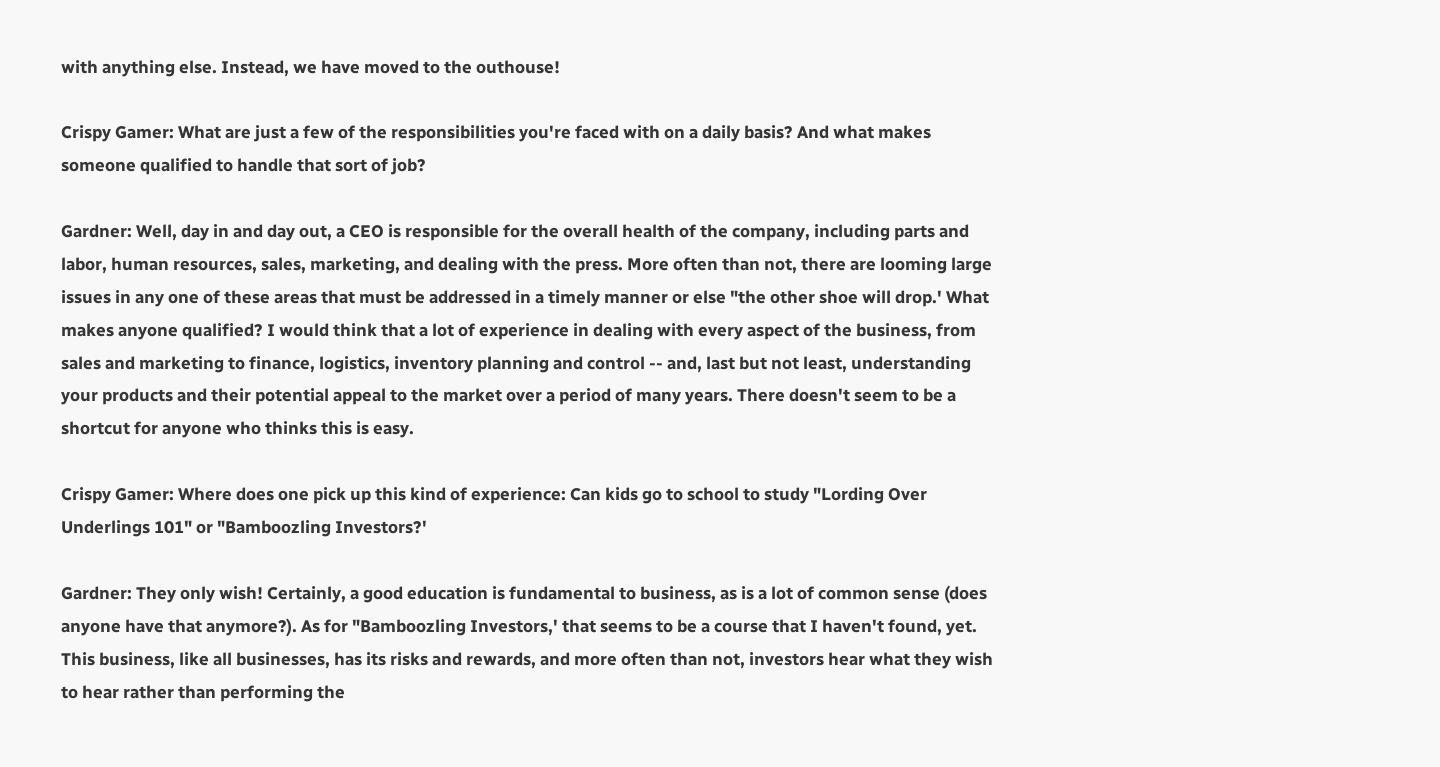with anything else. Instead, we have moved to the outhouse!

Crispy Gamer: What are just a few of the responsibilities you're faced with on a daily basis? And what makes someone qualified to handle that sort of job?

Gardner: Well, day in and day out, a CEO is responsible for the overall health of the company, including parts and labor, human resources, sales, marketing, and dealing with the press. More often than not, there are looming large issues in any one of these areas that must be addressed in a timely manner or else "the other shoe will drop.' What makes anyone qualified? I would think that a lot of experience in dealing with every aspect of the business, from sales and marketing to finance, logistics, inventory planning and control -- and, last but not least, understanding your products and their potential appeal to the market over a period of many years. There doesn't seem to be a shortcut for anyone who thinks this is easy.

Crispy Gamer: Where does one pick up this kind of experience: Can kids go to school to study "Lording Over Underlings 101" or "Bamboozling Investors?'

Gardner: They only wish! Certainly, a good education is fundamental to business, as is a lot of common sense (does anyone have that anymore?). As for "Bamboozling Investors,' that seems to be a course that I haven't found, yet. This business, like all businesses, has its risks and rewards, and more often than not, investors hear what they wish to hear rather than performing the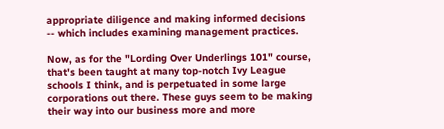appropriate diligence and making informed decisions -- which includes examining management practices.

Now, as for the "Lording Over Underlings 101" course, that's been taught at many top-notch Ivy League schools I think, and is perpetuated in some large corporations out there. These guys seem to be making their way into our business more and more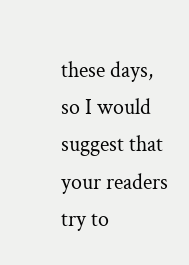these days, so I would suggest that your readers try to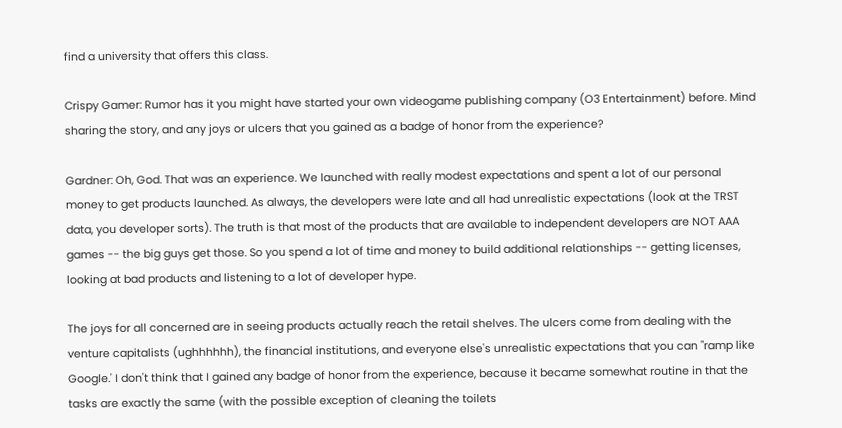find a university that offers this class.

Crispy Gamer: Rumor has it you might have started your own videogame publishing company (O3 Entertainment) before. Mind sharing the story, and any joys or ulcers that you gained as a badge of honor from the experience?

Gardner: Oh, God. That was an experience. We launched with really modest expectations and spent a lot of our personal money to get products launched. As always, the developers were late and all had unrealistic expectations (look at the TRST data, you developer sorts). The truth is that most of the products that are available to independent developers are NOT AAA games -- the big guys get those. So you spend a lot of time and money to build additional relationships -- getting licenses, looking at bad products and listening to a lot of developer hype.

The joys for all concerned are in seeing products actually reach the retail shelves. The ulcers come from dealing with the venture capitalists (ughhhhhh), the financial institutions, and everyone else's unrealistic expectations that you can "ramp like Google.' I don't think that I gained any badge of honor from the experience, because it became somewhat routine in that the tasks are exactly the same (with the possible exception of cleaning the toilets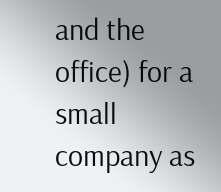and the office) for a small company as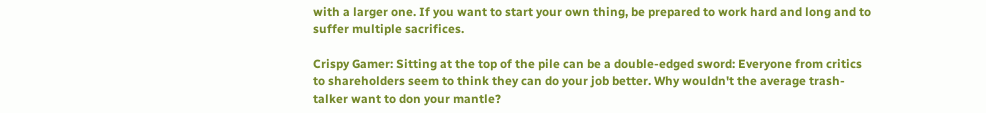with a larger one. If you want to start your own thing, be prepared to work hard and long and to suffer multiple sacrifices.

Crispy Gamer: Sitting at the top of the pile can be a double-edged sword: Everyone from critics to shareholders seem to think they can do your job better. Why wouldn't the average trash-talker want to don your mantle?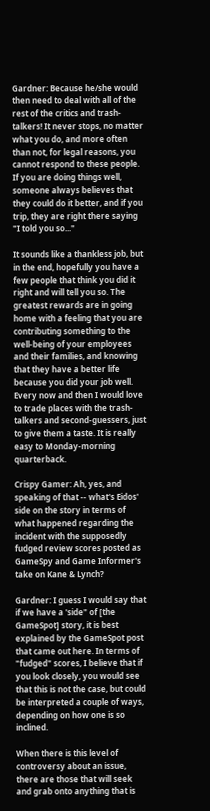Gardner: Because he/she would then need to deal with all of the rest of the critics and trash-talkers! It never stops, no matter what you do, and more often than not, for legal reasons, you cannot respond to these people. If you are doing things well, someone always believes that they could do it better, and if you trip, they are right there saying "I told you so..."

It sounds like a thankless job, but in the end, hopefully you have a few people that think you did it right and will tell you so. The greatest rewards are in going home with a feeling that you are contributing something to the well-being of your employees and their families, and knowing that they have a better life because you did your job well. Every now and then I would love to trade places with the trash-talkers and second-guessers, just to give them a taste. It is really easy to Monday-morning quarterback.

Crispy Gamer: Ah, yes, and speaking of that -- what's Eidos' side on the story in terms of what happened regarding the incident with the supposedly fudged review scores posted as GameSpy and Game Informer's take on Kane & Lynch?

Gardner: I guess I would say that if we have a 'side" of [the GameSpot] story, it is best explained by the GameSpot post that came out here. In terms of "fudged" scores, I believe that if you look closely, you would see that this is not the case, but could be interpreted a couple of ways, depending on how one is so inclined.

When there is this level of controversy about an issue, there are those that will seek and grab onto anything that is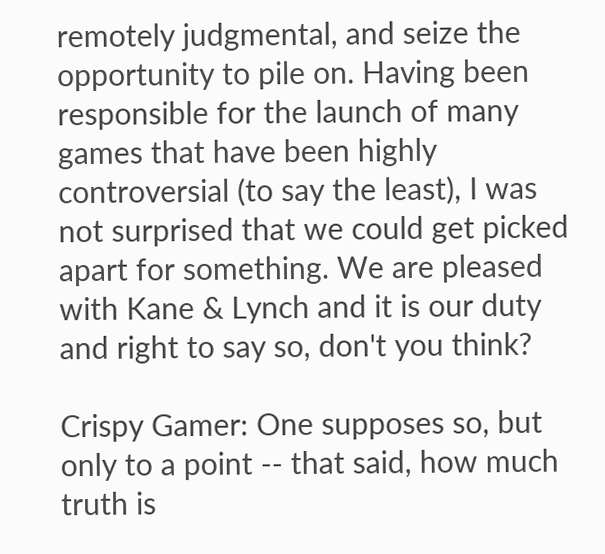remotely judgmental, and seize the opportunity to pile on. Having been responsible for the launch of many games that have been highly controversial (to say the least), I was not surprised that we could get picked apart for something. We are pleased with Kane & Lynch and it is our duty and right to say so, don't you think?

Crispy Gamer: One supposes so, but only to a point -- that said, how much truth is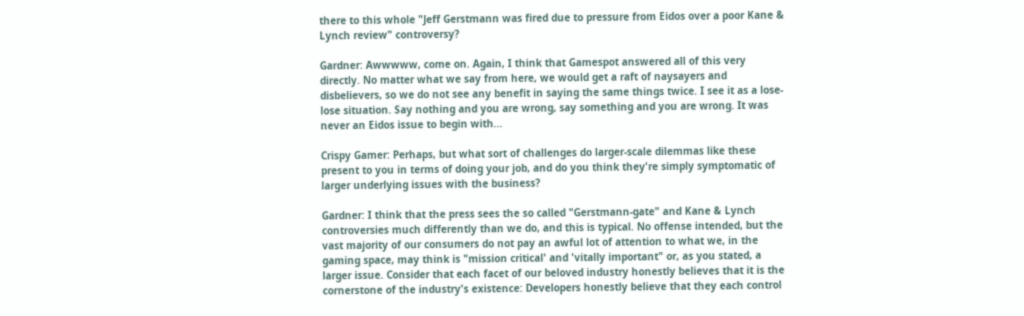there to this whole "Jeff Gerstmann was fired due to pressure from Eidos over a poor Kane & Lynch review" controversy?

Gardner: Awwwww, come on. Again, I think that Gamespot answered all of this very directly. No matter what we say from here, we would get a raft of naysayers and disbelievers, so we do not see any benefit in saying the same things twice. I see it as a lose-lose situation. Say nothing and you are wrong, say something and you are wrong. It was never an Eidos issue to begin with...

Crispy Gamer: Perhaps, but what sort of challenges do larger-scale dilemmas like these present to you in terms of doing your job, and do you think they're simply symptomatic of larger underlying issues with the business?

Gardner: I think that the press sees the so called "Gerstmann-gate" and Kane & Lynch controversies much differently than we do, and this is typical. No offense intended, but the vast majority of our consumers do not pay an awful lot of attention to what we, in the gaming space, may think is "mission critical' and 'vitally important" or, as you stated, a larger issue. Consider that each facet of our beloved industry honestly believes that it is the cornerstone of the industry's existence: Developers honestly believe that they each control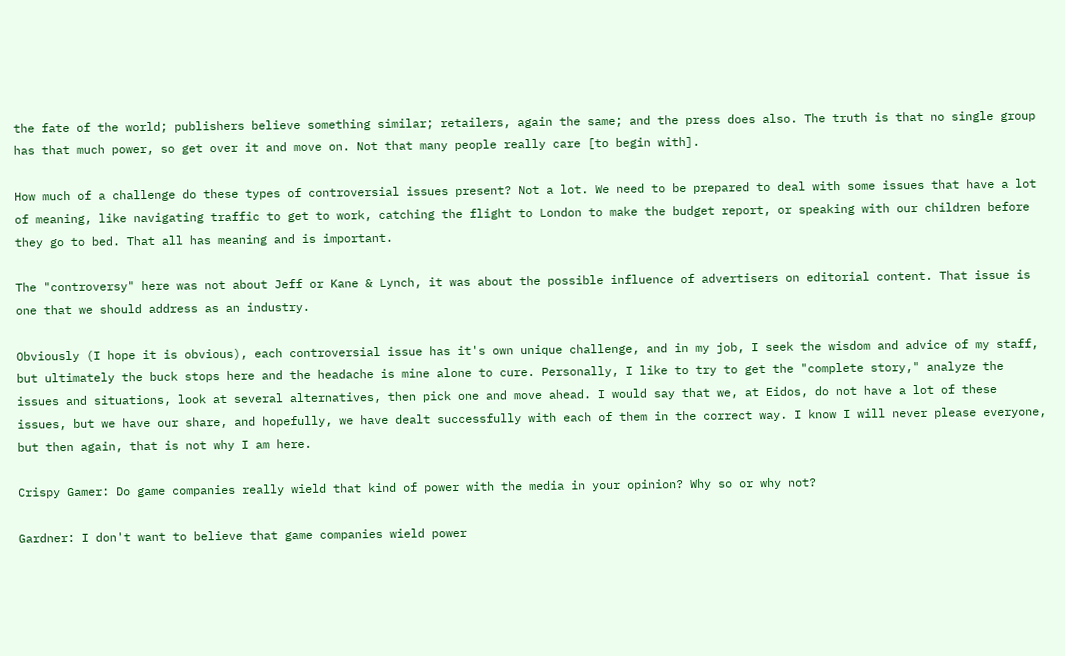the fate of the world; publishers believe something similar; retailers, again the same; and the press does also. The truth is that no single group has that much power, so get over it and move on. Not that many people really care [to begin with].

How much of a challenge do these types of controversial issues present? Not a lot. We need to be prepared to deal with some issues that have a lot of meaning, like navigating traffic to get to work, catching the flight to London to make the budget report, or speaking with our children before they go to bed. That all has meaning and is important.

The "controversy" here was not about Jeff or Kane & Lynch, it was about the possible influence of advertisers on editorial content. That issue is one that we should address as an industry.

Obviously (I hope it is obvious), each controversial issue has it's own unique challenge, and in my job, I seek the wisdom and advice of my staff, but ultimately the buck stops here and the headache is mine alone to cure. Personally, I like to try to get the "complete story," analyze the issues and situations, look at several alternatives, then pick one and move ahead. I would say that we, at Eidos, do not have a lot of these issues, but we have our share, and hopefully, we have dealt successfully with each of them in the correct way. I know I will never please everyone, but then again, that is not why I am here.

Crispy Gamer: Do game companies really wield that kind of power with the media in your opinion? Why so or why not?

Gardner: I don't want to believe that game companies wield power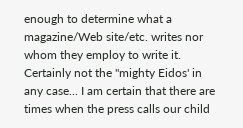enough to determine what a magazine/Web site/etc. writes nor whom they employ to write it. Certainly not the "mighty Eidos' in any case... I am certain that there are times when the press calls our child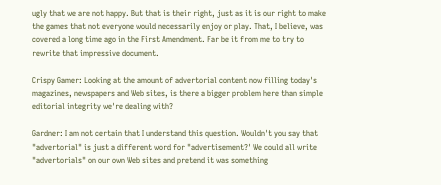ugly that we are not happy. But that is their right, just as it is our right to make the games that not everyone would necessarily enjoy or play. That, I believe, was covered a long time ago in the First Amendment. Far be it from me to try to rewrite that impressive document.

Crispy Gamer: Looking at the amount of advertorial content now filling today's magazines, newspapers and Web sites, is there a bigger problem here than simple editorial integrity we're dealing with?

Gardner: I am not certain that I understand this question. Wouldn't you say that "advertorial" is just a different word for "advertisement?' We could all write "advertorials" on our own Web sites and pretend it was something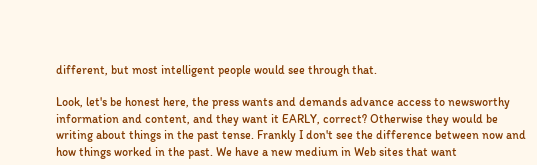different, but most intelligent people would see through that.

Look, let's be honest here, the press wants and demands advance access to newsworthy information and content, and they want it EARLY, correct? Otherwise they would be writing about things in the past tense. Frankly I don't see the difference between now and how things worked in the past. We have a new medium in Web sites that want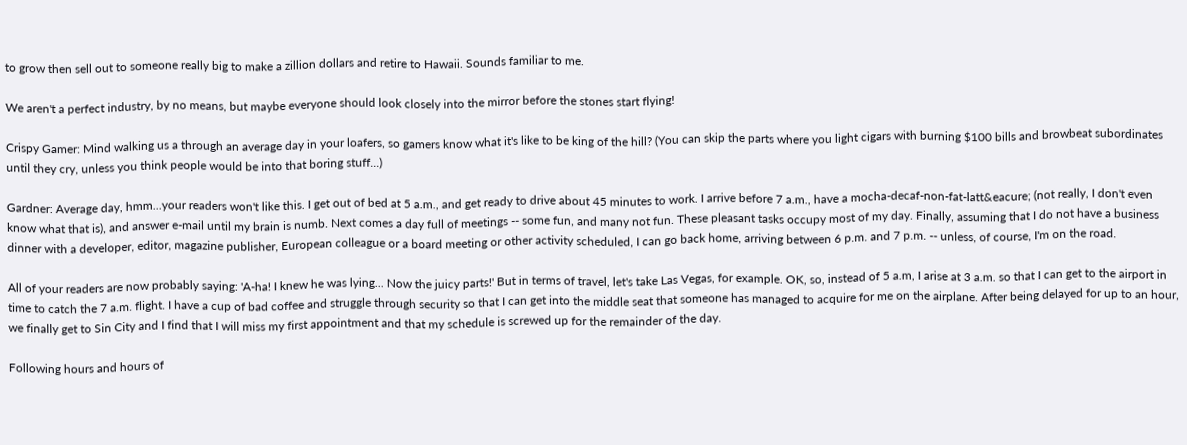to grow then sell out to someone really big to make a zillion dollars and retire to Hawaii. Sounds familiar to me.

We aren't a perfect industry, by no means, but maybe everyone should look closely into the mirror before the stones start flying!

Crispy Gamer: Mind walking us a through an average day in your loafers, so gamers know what it's like to be king of the hill? (You can skip the parts where you light cigars with burning $100 bills and browbeat subordinates until they cry, unless you think people would be into that boring stuff...)

Gardner: Average day, hmm...your readers won't like this. I get out of bed at 5 a.m., and get ready to drive about 45 minutes to work. I arrive before 7 a.m., have a mocha-decaf-non-fat-latt&eacure; (not really, I don't even know what that is), and answer e-mail until my brain is numb. Next comes a day full of meetings -- some fun, and many not fun. These pleasant tasks occupy most of my day. Finally, assuming that I do not have a business dinner with a developer, editor, magazine publisher, European colleague or a board meeting or other activity scheduled, I can go back home, arriving between 6 p.m. and 7 p.m. -- unless, of course, I'm on the road.

All of your readers are now probably saying: 'A-ha! I knew he was lying... Now the juicy parts!' But in terms of travel, let's take Las Vegas, for example. OK, so, instead of 5 a.m, I arise at 3 a.m. so that I can get to the airport in time to catch the 7 a.m. flight. I have a cup of bad coffee and struggle through security so that I can get into the middle seat that someone has managed to acquire for me on the airplane. After being delayed for up to an hour, we finally get to Sin City and I find that I will miss my first appointment and that my schedule is screwed up for the remainder of the day.

Following hours and hours of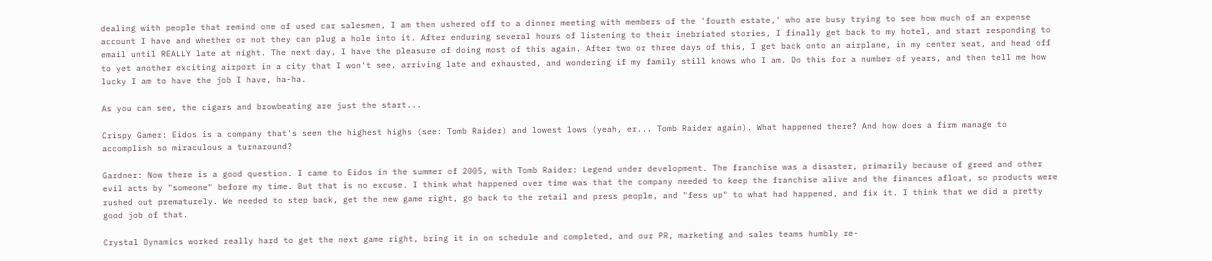dealing with people that remind one of used car salesmen, I am then ushered off to a dinner meeting with members of the 'fourth estate,' who are busy trying to see how much of an expense account I have and whether or not they can plug a hole into it. After enduring several hours of listening to their inebriated stories, I finally get back to my hotel, and start responding to email until REALLY late at night. The next day, I have the pleasure of doing most of this again. After two or three days of this, I get back onto an airplane, in my center seat, and head off to yet another exciting airport in a city that I won't see, arriving late and exhausted, and wondering if my family still knows who I am. Do this for a number of years, and then tell me how lucky I am to have the job I have, ha-ha.

As you can see, the cigars and browbeating are just the start...

Crispy Gamer: Eidos is a company that's seen the highest highs (see: Tomb Raider) and lowest lows (yeah, er... Tomb Raider again). What happened there? And how does a firm manage to accomplish so miraculous a turnaround?

Gardner: Now there is a good question. I came to Eidos in the summer of 2005, with Tomb Raider: Legend under development. The franchise was a disaster, primarily because of greed and other evil acts by "someone" before my time. But that is no excuse. I think what happened over time was that the company needed to keep the franchise alive and the finances afloat, so products were rushed out prematurely. We needed to step back, get the new game right, go back to the retail and press people, and "fess up" to what had happened, and fix it. I think that we did a pretty good job of that.

Crystal Dynamics worked really hard to get the next game right, bring it in on schedule and completed, and our PR, marketing and sales teams humbly re-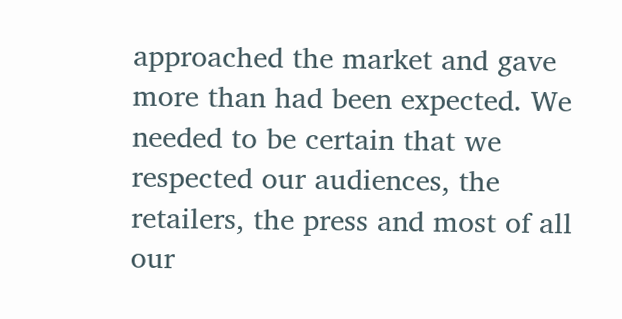approached the market and gave more than had been expected. We needed to be certain that we respected our audiences, the retailers, the press and most of all our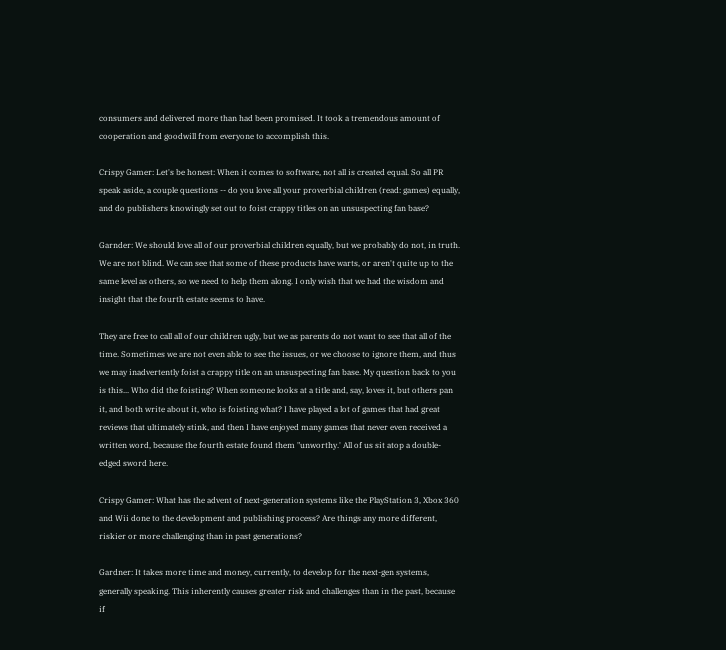consumers and delivered more than had been promised. It took a tremendous amount of cooperation and goodwill from everyone to accomplish this.

Crispy Gamer: Let's be honest: When it comes to software, not all is created equal. So all PR speak aside, a couple questions -- do you love all your proverbial children (read: games) equally, and do publishers knowingly set out to foist crappy titles on an unsuspecting fan base?

Garnder: We should love all of our proverbial children equally, but we probably do not, in truth. We are not blind. We can see that some of these products have warts, or aren't quite up to the same level as others, so we need to help them along. I only wish that we had the wisdom and insight that the fourth estate seems to have.

They are free to call all of our children ugly, but we as parents do not want to see that all of the time. Sometimes we are not even able to see the issues, or we choose to ignore them, and thus we may inadvertently foist a crappy title on an unsuspecting fan base. My question back to you is this... Who did the foisting? When someone looks at a title and, say, loves it, but others pan it, and both write about it, who is foisting what? I have played a lot of games that had great reviews that ultimately stink, and then I have enjoyed many games that never even received a written word, because the fourth estate found them "unworthy.' All of us sit atop a double-edged sword here.

Crispy Gamer: What has the advent of next-generation systems like the PlayStation 3, Xbox 360 and Wii done to the development and publishing process? Are things any more different, riskier or more challenging than in past generations?

Gardner: It takes more time and money, currently, to develop for the next-gen systems, generally speaking. This inherently causes greater risk and challenges than in the past, because if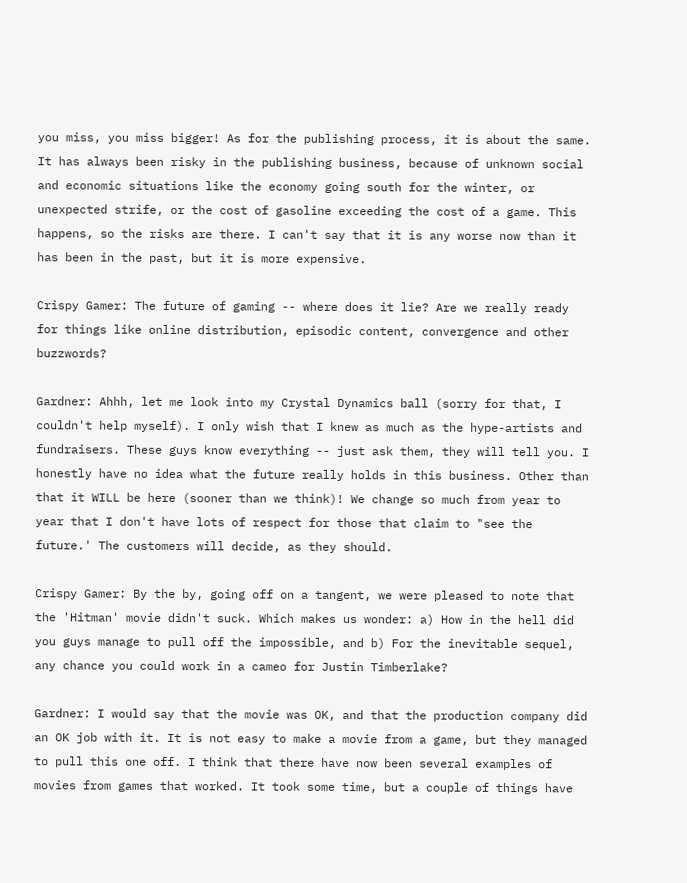you miss, you miss bigger! As for the publishing process, it is about the same. It has always been risky in the publishing business, because of unknown social and economic situations like the economy going south for the winter, or unexpected strife, or the cost of gasoline exceeding the cost of a game. This happens, so the risks are there. I can't say that it is any worse now than it has been in the past, but it is more expensive.

Crispy Gamer: The future of gaming -- where does it lie? Are we really ready for things like online distribution, episodic content, convergence and other buzzwords?

Gardner: Ahhh, let me look into my Crystal Dynamics ball (sorry for that, I couldn't help myself). I only wish that I knew as much as the hype-artists and fundraisers. These guys know everything -- just ask them, they will tell you. I honestly have no idea what the future really holds in this business. Other than that it WILL be here (sooner than we think)! We change so much from year to year that I don't have lots of respect for those that claim to "see the future.' The customers will decide, as they should.

Crispy Gamer: By the by, going off on a tangent, we were pleased to note that the 'Hitman' movie didn't suck. Which makes us wonder: a) How in the hell did you guys manage to pull off the impossible, and b) For the inevitable sequel, any chance you could work in a cameo for Justin Timberlake?

Gardner: I would say that the movie was OK, and that the production company did an OK job with it. It is not easy to make a movie from a game, but they managed to pull this one off. I think that there have now been several examples of movies from games that worked. It took some time, but a couple of things have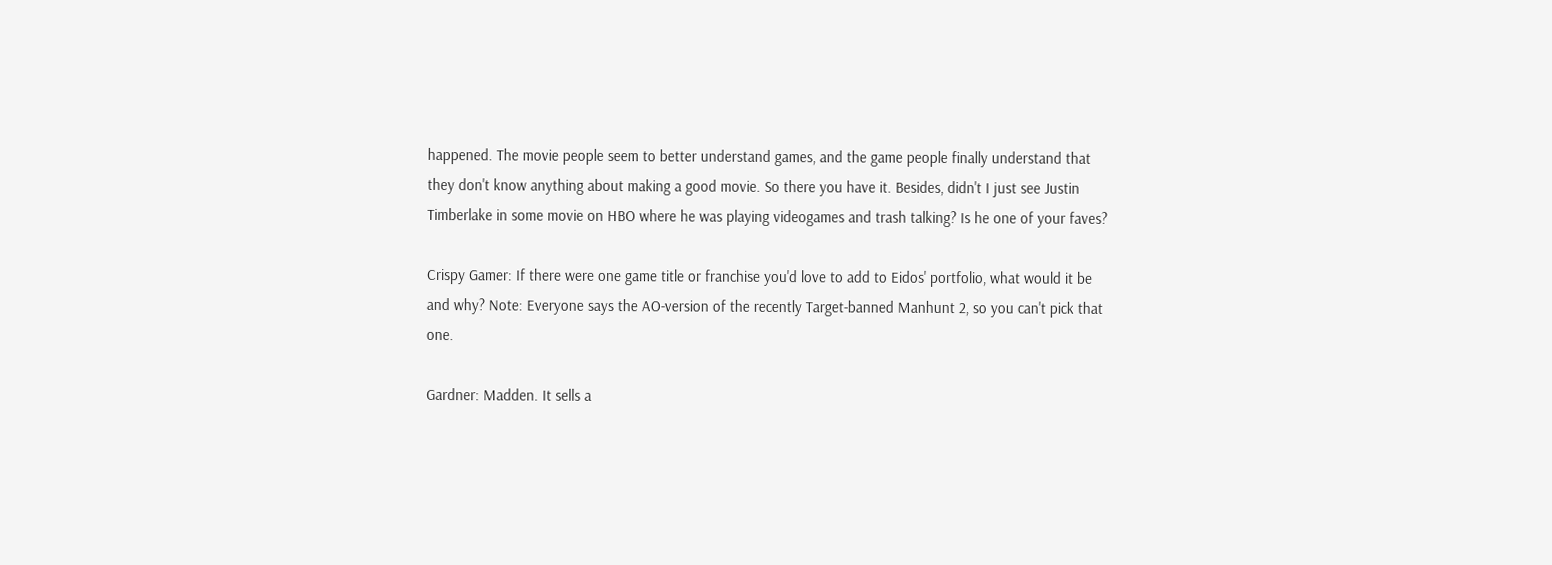happened. The movie people seem to better understand games, and the game people finally understand that they don't know anything about making a good movie. So there you have it. Besides, didn't I just see Justin Timberlake in some movie on HBO where he was playing videogames and trash talking? Is he one of your faves?

Crispy Gamer: If there were one game title or franchise you'd love to add to Eidos' portfolio, what would it be and why? Note: Everyone says the AO-version of the recently Target-banned Manhunt 2, so you can't pick that one.

Gardner: Madden. It sells a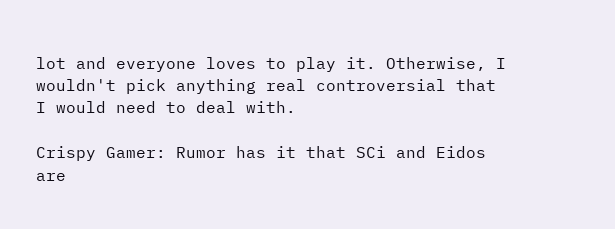lot and everyone loves to play it. Otherwise, I wouldn't pick anything real controversial that I would need to deal with.

Crispy Gamer: Rumor has it that SCi and Eidos are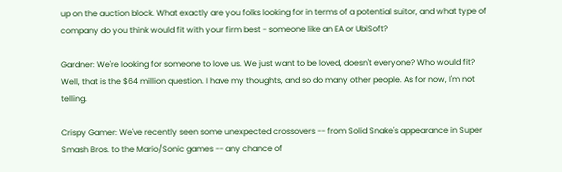up on the auction block. What exactly are you folks looking for in terms of a potential suitor, and what type of company do you think would fit with your firm best - someone like an EA or UbiSoft?

Gardner: We're looking for someone to love us. We just want to be loved, doesn't everyone? Who would fit? Well, that is the $64 million question. I have my thoughts, and so do many other people. As for now, I'm not telling.

Crispy Gamer: We've recently seen some unexpected crossovers -- from Solid Snake's appearance in Super Smash Bros. to the Mario/Sonic games -- any chance of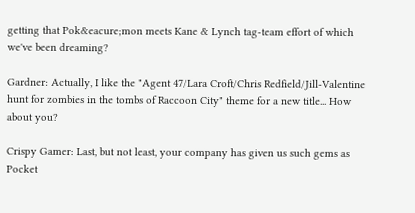getting that Pok&eacure;mon meets Kane & Lynch tag-team effort of which we've been dreaming?

Gardner: Actually, I like the "Agent 47/Lara Croft/Chris Redfield/Jill-Valentine hunt for zombies in the tombs of Raccoon City" theme for a new title... How about you?

Crispy Gamer: Last, but not least, your company has given us such gems as Pocket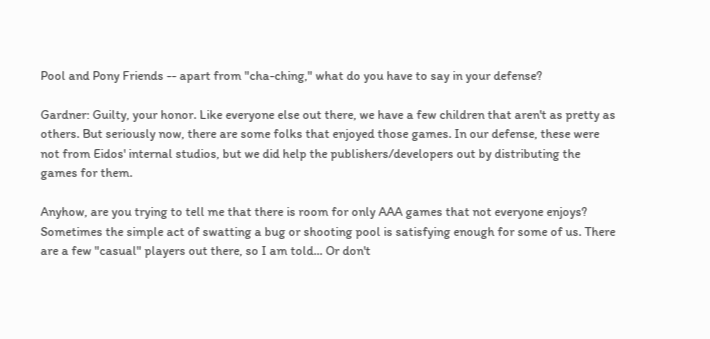Pool and Pony Friends -- apart from "cha-ching," what do you have to say in your defense?

Gardner: Guilty, your honor. Like everyone else out there, we have a few children that aren't as pretty as others. But seriously now, there are some folks that enjoyed those games. In our defense, these were not from Eidos' internal studios, but we did help the publishers/developers out by distributing the games for them.

Anyhow, are you trying to tell me that there is room for only AAA games that not everyone enjoys? Sometimes the simple act of swatting a bug or shooting pool is satisfying enough for some of us. There are a few "casual" players out there, so I am told... Or don't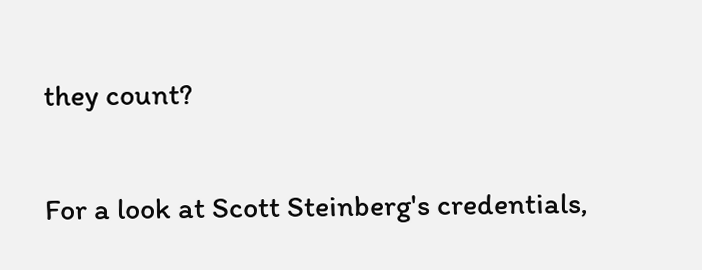they count?

For a look at Scott Steinberg's credentials,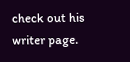check out his writer page.